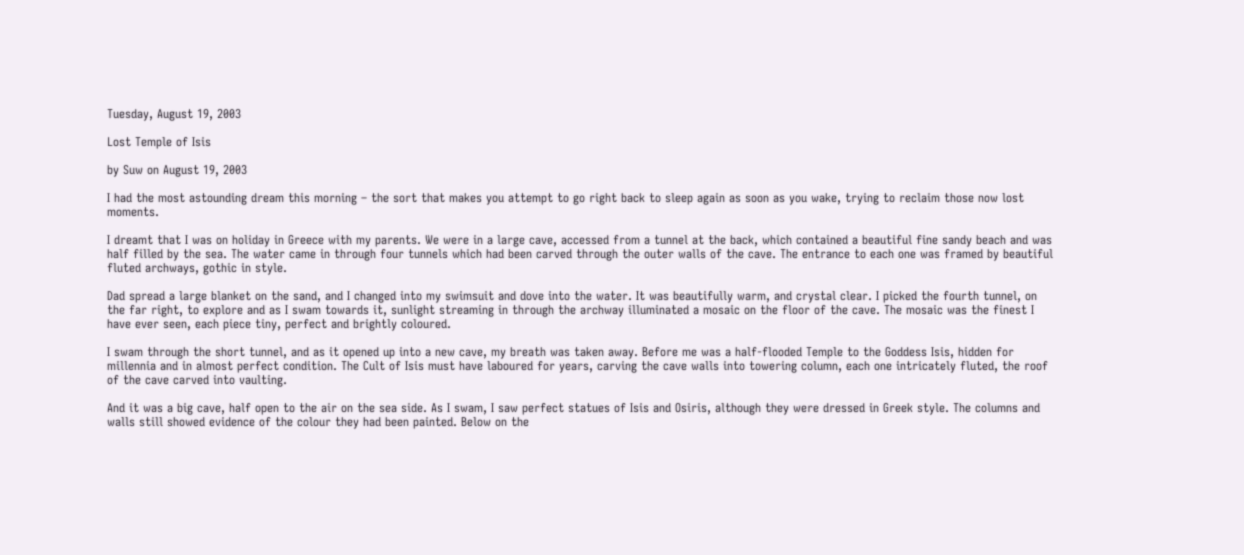Tuesday, August 19, 2003

Lost Temple of Isis

by Suw on August 19, 2003

I had the most astounding dream this morning – the sort that makes you attempt to go right back to sleep again as soon as you wake, trying to reclaim those now lost moments.

I dreamt that I was on holiday in Greece with my parents. We were in a large cave, accessed from a tunnel at the back, which contained a beautiful fine sandy beach and was half filled by the sea. The water came in through four tunnels which had been carved through the outer walls of the cave. The entrance to each one was framed by beautiful fluted archways, gothic in style.

Dad spread a large blanket on the sand, and I changed into my swimsuit and dove into the water. It was beautifully warm, and crystal clear. I picked the fourth tunnel, on the far right, to explore and as I swam towards it, sunlight streaming in through the archway illuminated a mosaic on the floor of the cave. The mosaic was the finest I have ever seen, each piece tiny, perfect and brightly coloured.

I swam through the short tunnel, and as it opened up into a new cave, my breath was taken away. Before me was a half-flooded Temple to the Goddess Isis, hidden for millennia and in almost perfect condition. The Cult of Isis must have laboured for years, carving the cave walls into towering column, each one intricately fluted, the roof of the cave carved into vaulting.

And it was a big cave, half open to the air on the sea side. As I swam, I saw perfect statues of Isis and Osiris, although they were dressed in Greek style. The columns and walls still showed evidence of the colour they had been painted. Below on the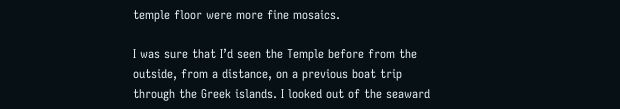temple floor were more fine mosaics.

I was sure that I’d seen the Temple before from the outside, from a distance, on a previous boat trip through the Greek islands. I looked out of the seaward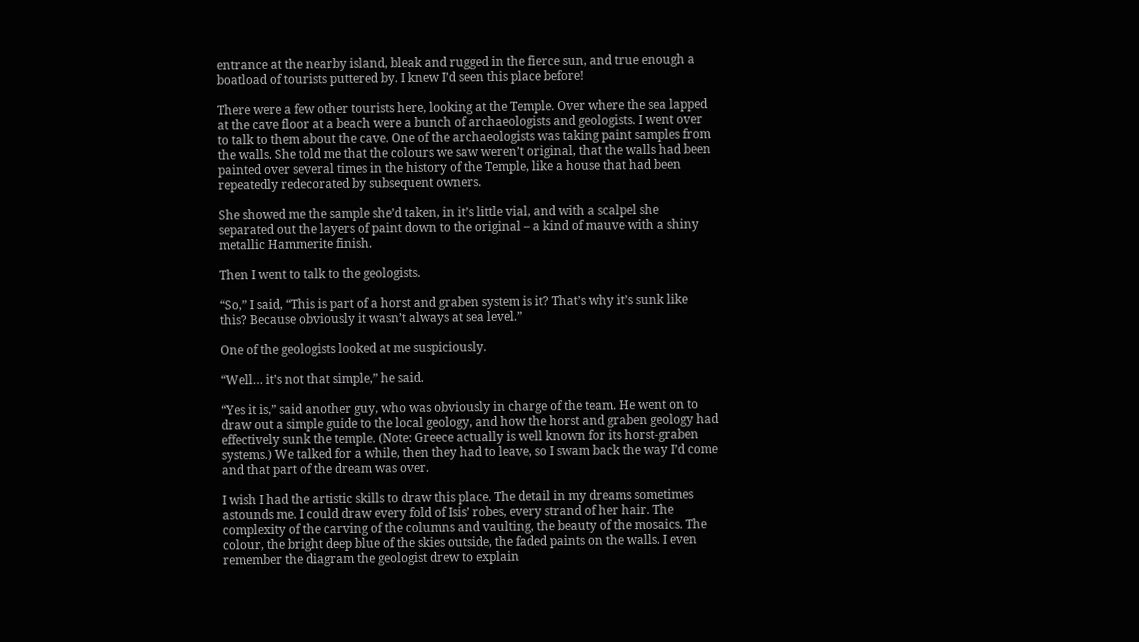entrance at the nearby island, bleak and rugged in the fierce sun, and true enough a boatload of tourists puttered by. I knew I’d seen this place before!

There were a few other tourists here, looking at the Temple. Over where the sea lapped at the cave floor at a beach were a bunch of archaeologists and geologists. I went over to talk to them about the cave. One of the archaeologists was taking paint samples from the walls. She told me that the colours we saw weren’t original, that the walls had been painted over several times in the history of the Temple, like a house that had been repeatedly redecorated by subsequent owners.

She showed me the sample she’d taken, in it’s little vial, and with a scalpel she separated out the layers of paint down to the original – a kind of mauve with a shiny metallic Hammerite finish.

Then I went to talk to the geologists.

“So,” I said, “This is part of a horst and graben system is it? That’s why it’s sunk like this? Because obviously it wasn’t always at sea level.”

One of the geologists looked at me suspiciously.

“Well… it’s not that simple,” he said.

“Yes it is,” said another guy, who was obviously in charge of the team. He went on to draw out a simple guide to the local geology, and how the horst and graben geology had effectively sunk the temple. (Note: Greece actually is well known for its horst-graben systems.) We talked for a while, then they had to leave, so I swam back the way I’d come and that part of the dream was over.

I wish I had the artistic skills to draw this place. The detail in my dreams sometimes astounds me. I could draw every fold of Isis’ robes, every strand of her hair. The complexity of the carving of the columns and vaulting, the beauty of the mosaics. The colour, the bright deep blue of the skies outside, the faded paints on the walls. I even remember the diagram the geologist drew to explain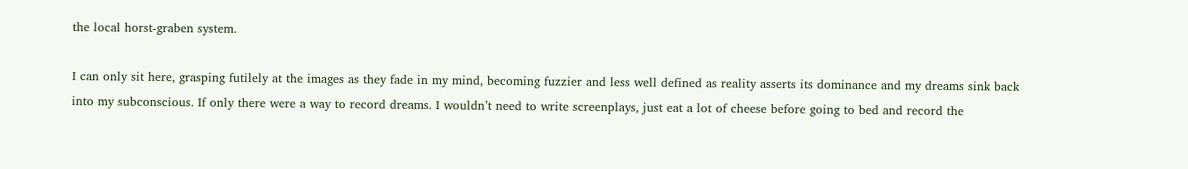the local horst-graben system.

I can only sit here, grasping futilely at the images as they fade in my mind, becoming fuzzier and less well defined as reality asserts its dominance and my dreams sink back into my subconscious. If only there were a way to record dreams. I wouldn’t need to write screenplays, just eat a lot of cheese before going to bed and record the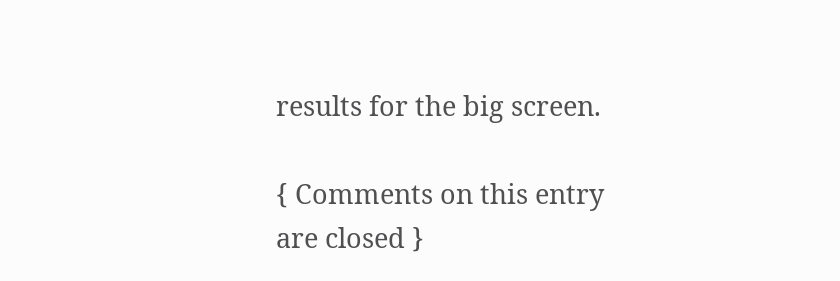results for the big screen.

{ Comments on this entry are closed }